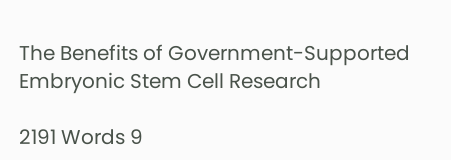The Benefits of Government-Supported Embryonic Stem Cell Research

2191 Words 9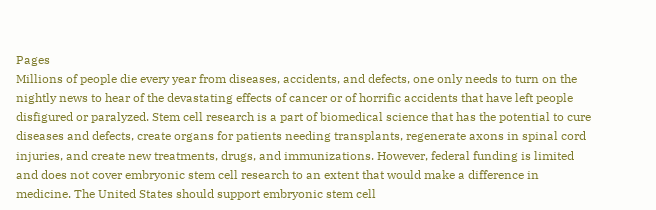Pages
Millions of people die every year from diseases, accidents, and defects, one only needs to turn on the nightly news to hear of the devastating effects of cancer or of horrific accidents that have left people disfigured or paralyzed. Stem cell research is a part of biomedical science that has the potential to cure diseases and defects, create organs for patients needing transplants, regenerate axons in spinal cord injuries, and create new treatments, drugs, and immunizations. However, federal funding is limited and does not cover embryonic stem cell research to an extent that would make a difference in medicine. The United States should support embryonic stem cell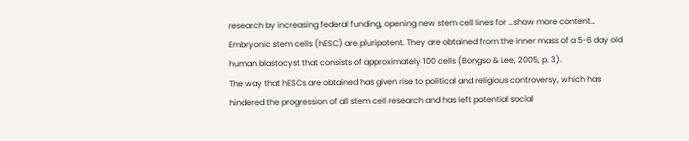research by increasing federal funding, opening new stem cell lines for …show more content…
Embryonic stem cells (hESC) are pluripotent. They are obtained from the inner mass of a 5-6 day old human blastocyst that consists of approximately 100 cells (Bongso & Lee, 2005, p. 3).
The way that hESCs are obtained has given rise to political and religious controversy, which has hindered the progression of all stem cell research and has left potential social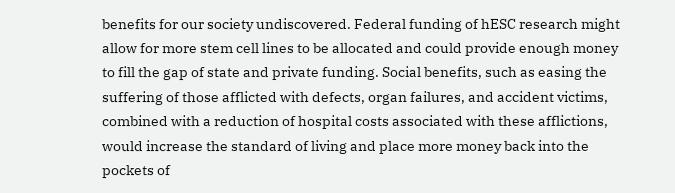benefits for our society undiscovered. Federal funding of hESC research might allow for more stem cell lines to be allocated and could provide enough money to fill the gap of state and private funding. Social benefits, such as easing the suffering of those afflicted with defects, organ failures, and accident victims, combined with a reduction of hospital costs associated with these afflictions, would increase the standard of living and place more money back into the pockets of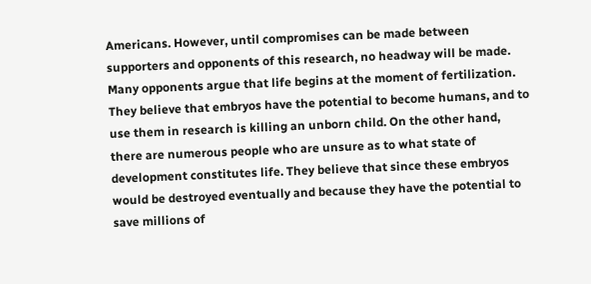Americans. However, until compromises can be made between supporters and opponents of this research, no headway will be made.
Many opponents argue that life begins at the moment of fertilization. They believe that embryos have the potential to become humans, and to use them in research is killing an unborn child. On the other hand, there are numerous people who are unsure as to what state of development constitutes life. They believe that since these embryos would be destroyed eventually and because they have the potential to save millions of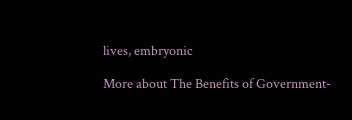lives, embryonic

More about The Benefits of Government-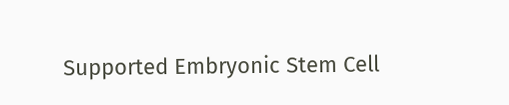Supported Embryonic Stem Cell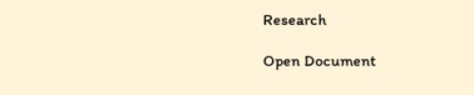Research

Open Document